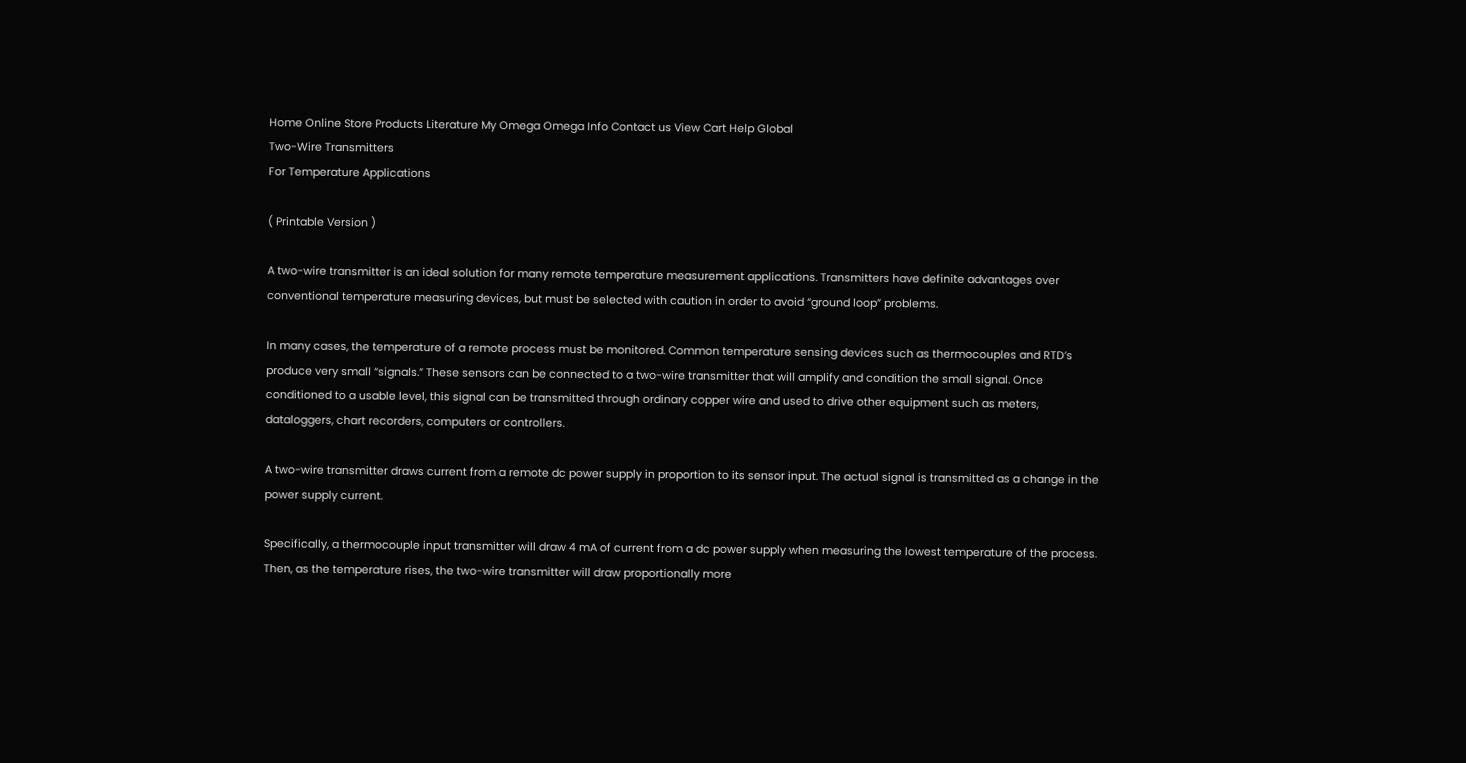Home Online Store Products Literature My Omega Omega Info Contact us View Cart Help Global
Two-Wire Transmitters
For Temperature Applications

( Printable Version )

A two-wire transmitter is an ideal solution for many remote temperature measurement applications. Transmitters have definite advantages over conventional temperature measuring devices, but must be selected with caution in order to avoid “ground loop” problems.

In many cases, the temperature of a remote process must be monitored. Common temperature sensing devices such as thermocouples and RTD’s produce very small “signals.” These sensors can be connected to a two-wire transmitter that will amplify and condition the small signal. Once conditioned to a usable level, this signal can be transmitted through ordinary copper wire and used to drive other equipment such as meters, dataloggers, chart recorders, computers or controllers.

A two-wire transmitter draws current from a remote dc power supply in proportion to its sensor input. The actual signal is transmitted as a change in the power supply current.

Specifically, a thermocouple input transmitter will draw 4 mA of current from a dc power supply when measuring the lowest temperature of the process. Then, as the temperature rises, the two-wire transmitter will draw proportionally more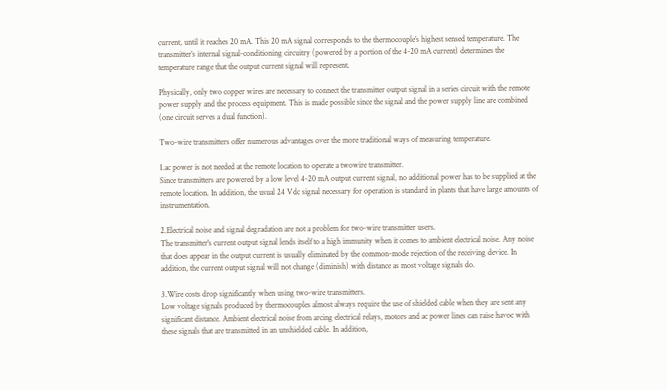current, until it reaches 20 mA. This 20 mA signal corresponds to the thermocouple’s highest sensed temperature. The transmitter’s internal signal-conditioning circuitry (powered by a portion of the 4-20 mA current) determines the temperature range that the output current signal will represent.

Physically, only two copper wires are necessary to connect the transmitter output signal in a series circuit with the remote power supply and the process equipment. This is made possible since the signal and the power supply line are combined (one circuit serves a dual function).

Two-wire transmitters offer numerous advantages over the more traditional ways of measuring temperature.

1.ac power is not needed at the remote location to operate a twowire transmitter.
Since transmitters are powered by a low level 4-20 mA output current signal, no additional power has to be supplied at the remote location. In addition, the usual 24 Vdc signal necessary for operation is standard in plants that have large amounts of instrumentation.

2.Electrical noise and signal degradation are not a problem for two-wire transmitter users.
The transmitter's current output signal lends itself to a high immunity when it comes to ambient electrical noise. Any noise that does appear in the output current is usually eliminated by the common-mode rejection of the receiving device. In addition, the current output signal will not change (diminish) with distance as most voltage signals do.

3.Wire costs drop significantly when using two-wire transmitters.
Low voltage signals produced by thermocouples almost always require the use of shielded cable when they are sent any significant distance. Ambient electrical noise from arcing electrical relays, motors and ac power lines can raise havoc with these signals that are transmitted in an unshielded cable. In addition,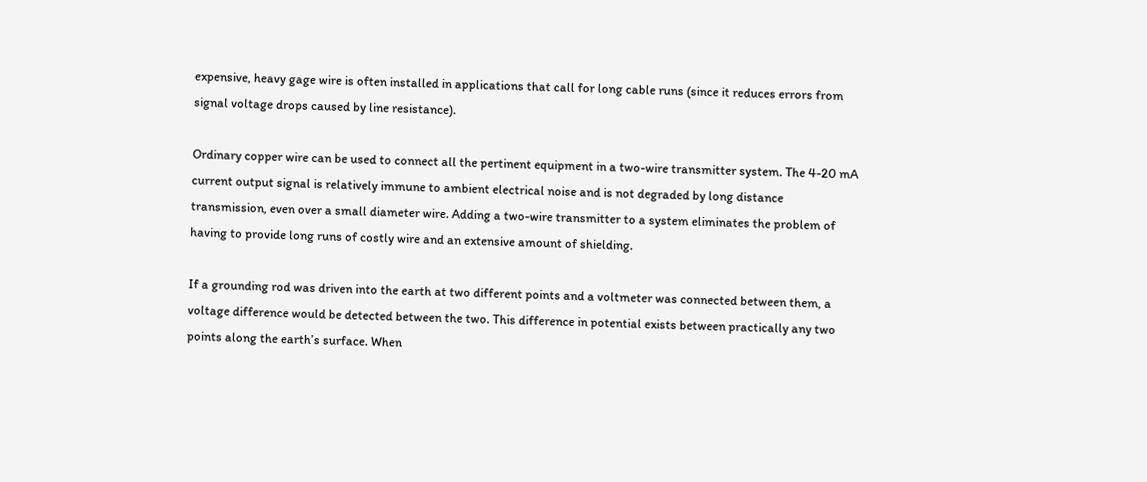expensive, heavy gage wire is often installed in applications that call for long cable runs (since it reduces errors from signal voltage drops caused by line resistance).

Ordinary copper wire can be used to connect all the pertinent equipment in a two-wire transmitter system. The 4-20 mA current output signal is relatively immune to ambient electrical noise and is not degraded by long distance transmission, even over a small diameter wire. Adding a two-wire transmitter to a system eliminates the problem of having to provide long runs of costly wire and an extensive amount of shielding.

If a grounding rod was driven into the earth at two different points and a voltmeter was connected between them, a voltage difference would be detected between the two. This difference in potential exists between practically any two points along the earth’s surface. When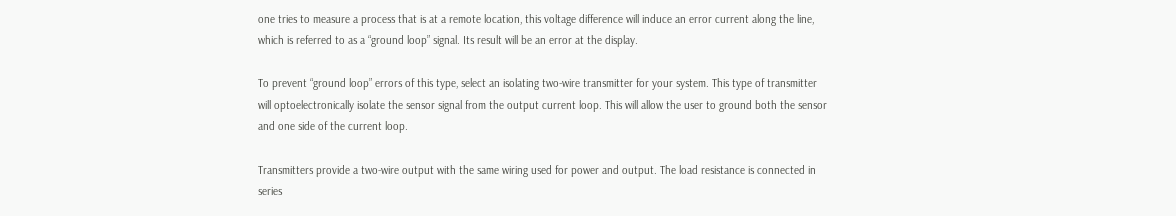one tries to measure a process that is at a remote location, this voltage difference will induce an error current along the line, which is referred to as a “ground loop” signal. Its result will be an error at the display.

To prevent “ground loop” errors of this type, select an isolating two-wire transmitter for your system. This type of transmitter will optoelectronically isolate the sensor signal from the output current loop. This will allow the user to ground both the sensor and one side of the current loop.

Transmitters provide a two-wire output with the same wiring used for power and output. The load resistance is connected in series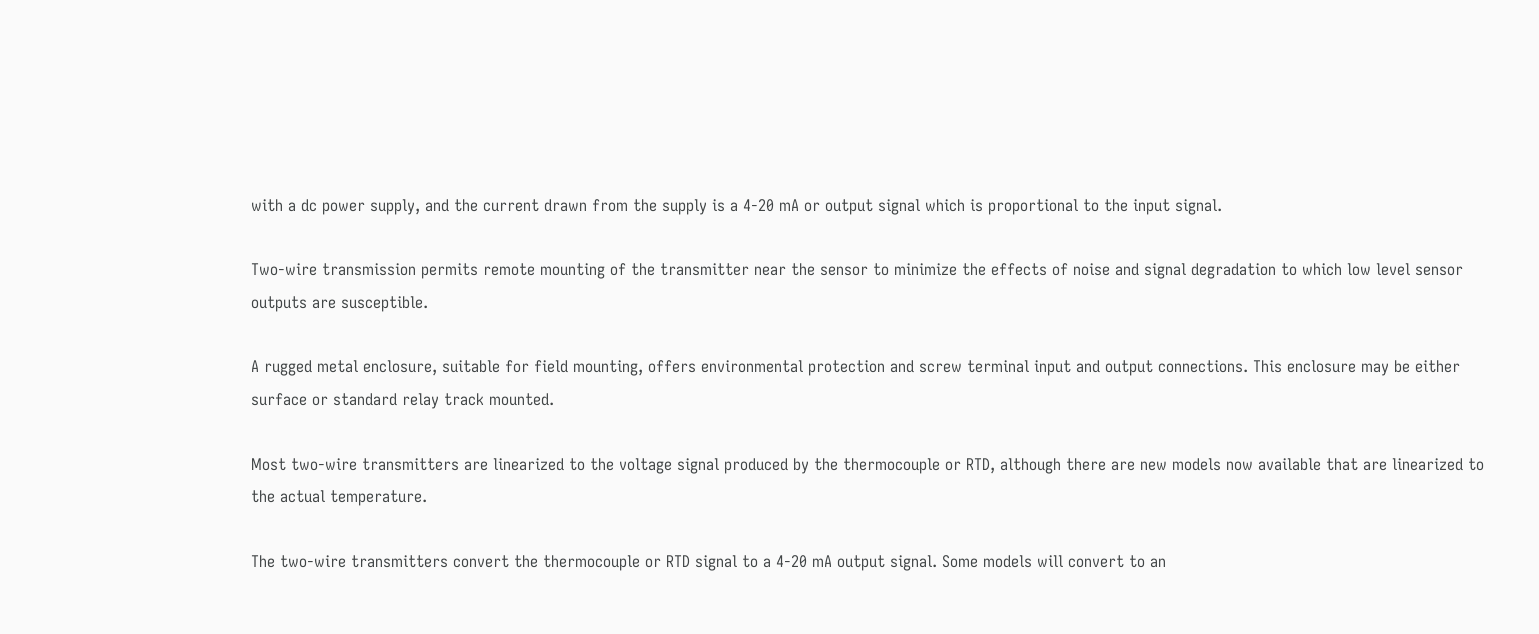with a dc power supply, and the current drawn from the supply is a 4-20 mA or output signal which is proportional to the input signal.

Two-wire transmission permits remote mounting of the transmitter near the sensor to minimize the effects of noise and signal degradation to which low level sensor outputs are susceptible.

A rugged metal enclosure, suitable for field mounting, offers environmental protection and screw terminal input and output connections. This enclosure may be either surface or standard relay track mounted.

Most two-wire transmitters are linearized to the voltage signal produced by the thermocouple or RTD, although there are new models now available that are linearized to the actual temperature.

The two-wire transmitters convert the thermocouple or RTD signal to a 4-20 mA output signal. Some models will convert to an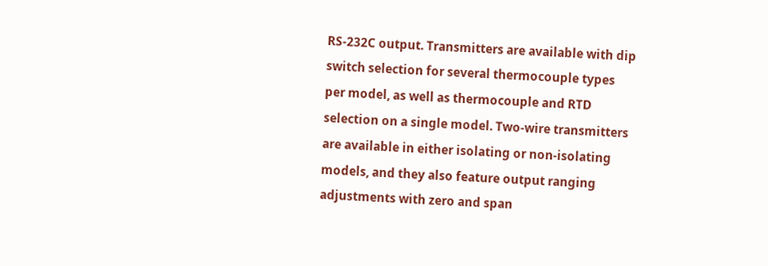RS-232C output. Transmitters are available with dip switch selection for several thermocouple types per model, as well as thermocouple and RTD selection on a single model. Two-wire transmitters are available in either isolating or non-isolating models, and they also feature output ranging adjustments with zero and span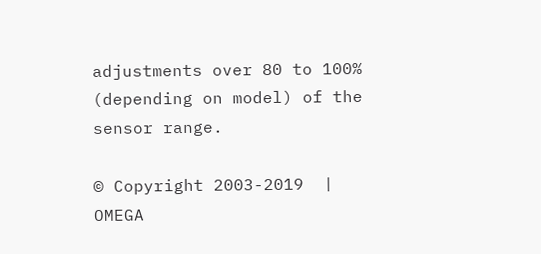adjustments over 80 to 100% (depending on model) of the sensor range.

© Copyright 2003-2019  |  OMEGA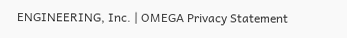ENGINEERING, Inc. | OMEGA Privacy Statement